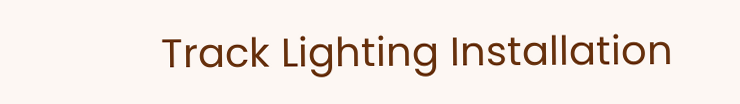Track Lighting Installation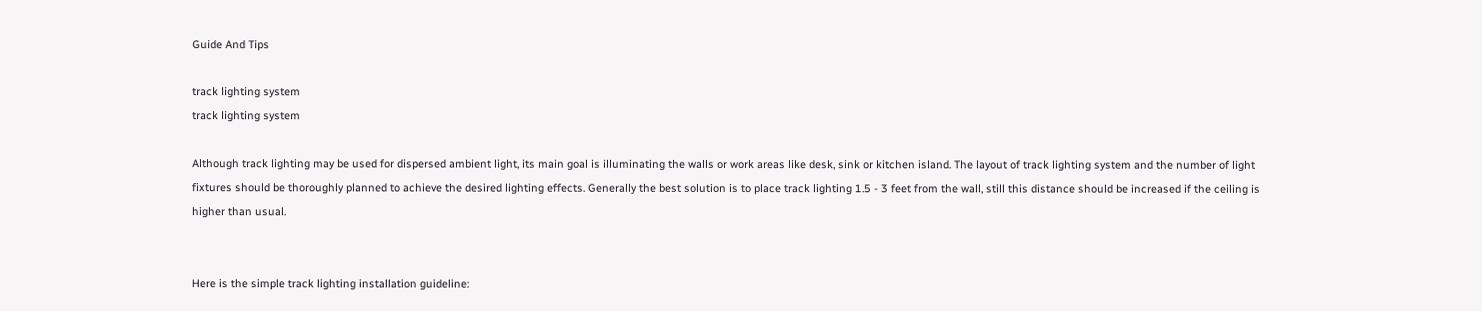Guide And Tips

track lighting system
track lighting system

Although track lighting may be used for dispersed ambient light, its main goal is illuminating the walls or work areas like desk, sink or kitchen island. The layout of track lighting system and the number of light fixtures should be thoroughly planned to achieve the desired lighting effects. Generally the best solution is to place track lighting 1.5 - 3 feet from the wall, still this distance should be increased if the ceiling is higher than usual.


Here is the simple track lighting installation guideline: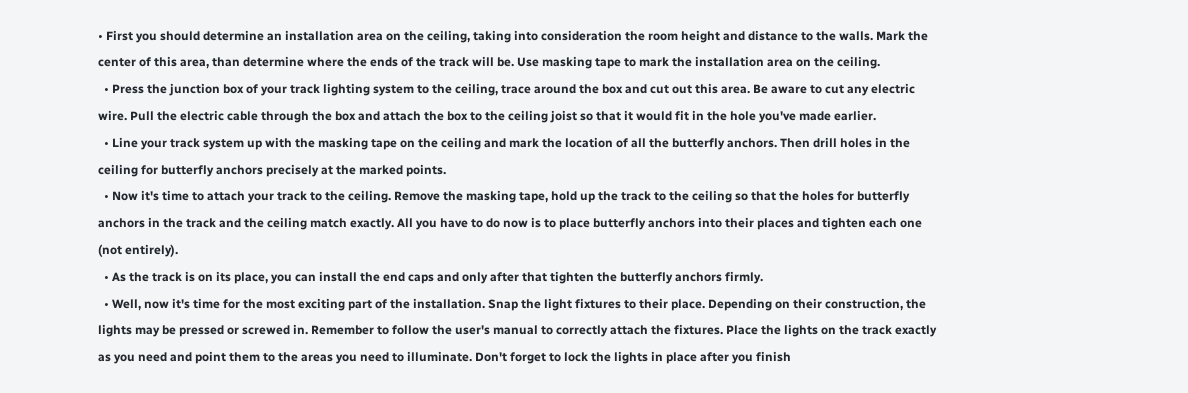• First you should determine an installation area on the ceiling, taking into consideration the room height and distance to the walls. Mark the center of this area, than determine where the ends of the track will be. Use masking tape to mark the installation area on the ceiling.
  • Press the junction box of your track lighting system to the ceiling, trace around the box and cut out this area. Be aware to cut any electric wire. Pull the electric cable through the box and attach the box to the ceiling joist so that it would fit in the hole you've made earlier.
  • Line your track system up with the masking tape on the ceiling and mark the location of all the butterfly anchors. Then drill holes in the ceiling for butterfly anchors precisely at the marked points.
  • Now it's time to attach your track to the ceiling. Remove the masking tape, hold up the track to the ceiling so that the holes for butterfly anchors in the track and the ceiling match exactly. All you have to do now is to place butterfly anchors into their places and tighten each one (not entirely).
  • As the track is on its place, you can install the end caps and only after that tighten the butterfly anchors firmly.
  • Well, now it's time for the most exciting part of the installation. Snap the light fixtures to their place. Depending on their construction, the lights may be pressed or screwed in. Remember to follow the user's manual to correctly attach the fixtures. Place the lights on the track exactly as you need and point them to the areas you need to illuminate. Don't forget to lock the lights in place after you finish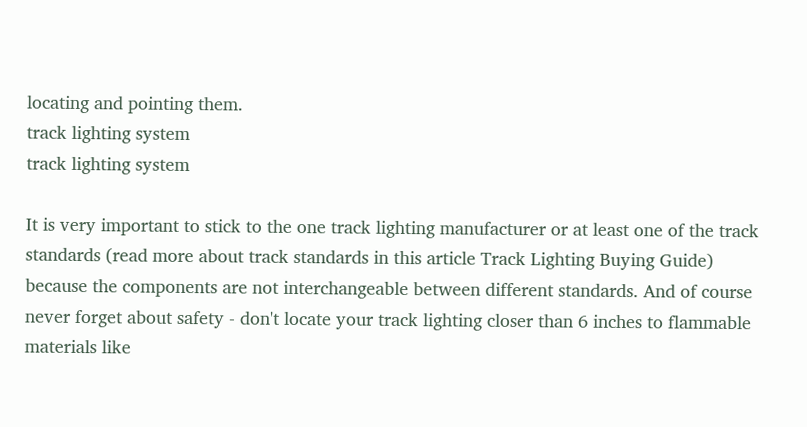locating and pointing them.
track lighting system
track lighting system

It is very important to stick to the one track lighting manufacturer or at least one of the track standards (read more about track standards in this article Track Lighting Buying Guide) because the components are not interchangeable between different standards. And of course never forget about safety - don't locate your track lighting closer than 6 inches to flammable materials like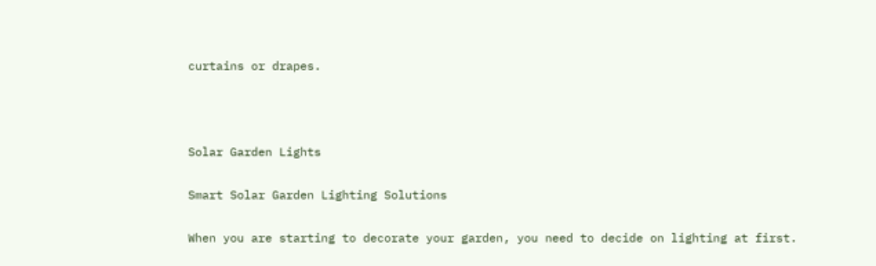curtains or drapes.



Solar Garden Lights

Smart Solar Garden Lighting Solutions

When you are starting to decorate your garden, you need to decide on lighting at first.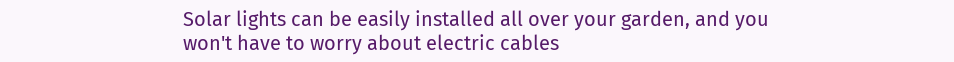Solar lights can be easily installed all over your garden, and you won't have to worry about electric cables